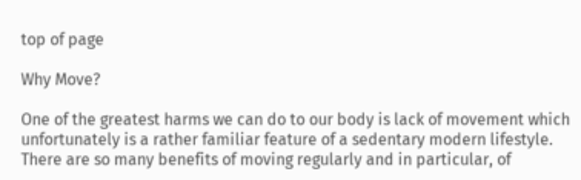top of page

Why Move?

One of the greatest harms we can do to our body is lack of movement which unfortunately is a rather familiar feature of a sedentary modern lifestyle. There are so many benefits of moving regularly and in particular, of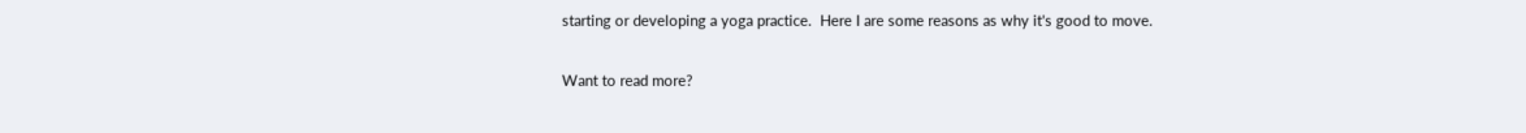starting or developing a yoga practice.  Here I are some reasons as why it's good to move.

Want to read more?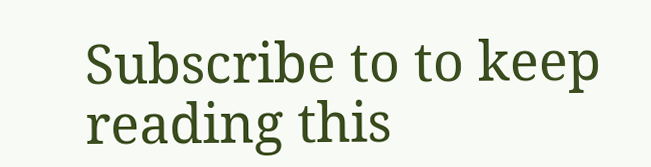Subscribe to to keep reading this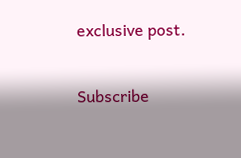exclusive post.

Subscribe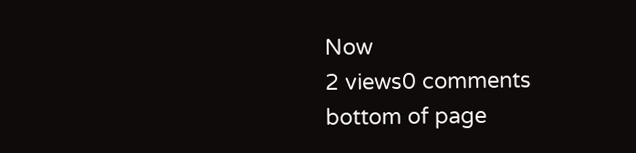Now
2 views0 comments
bottom of page